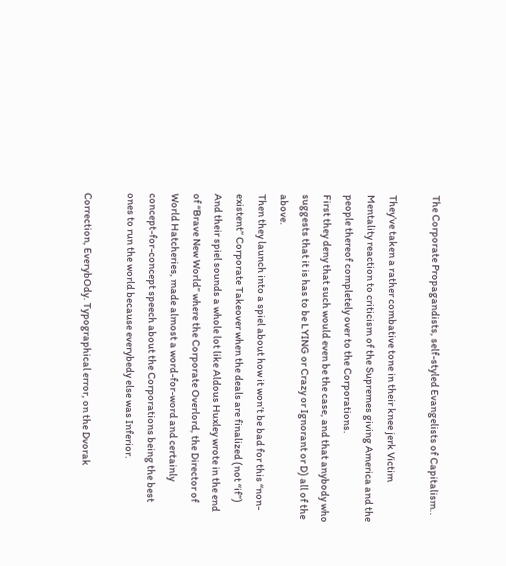The Corporate Propagandists, self-styled Evangelists of Capitalism..

They’ve taken a rather combative tone in their knee jerk Victim Mentality reaction to criticism of the Supremes giving America and the people thereof completely over to the Corporations.
First they deny that such would even be the case, and that anybody who suggests that it is has to be LYING or Crazy or Ignorant or D) all of the above.
Then they launch into a spiel about how it won’t be bad for this “non-existent” Corporate Takeover when the deals are finalized (not “if”)
And their spiel sounds a whole lot like Aldous Huxley wrote in the end of “Brave New World” where the Corporate Overlord, the Director of World Hatcheries, made almost a word-for-word and certainly concept-for-concept speech about the Corporations being the best ones to run the world because everybedy else was Inferior.

Correction, EverybOdy. Typographical error, on the Dvorak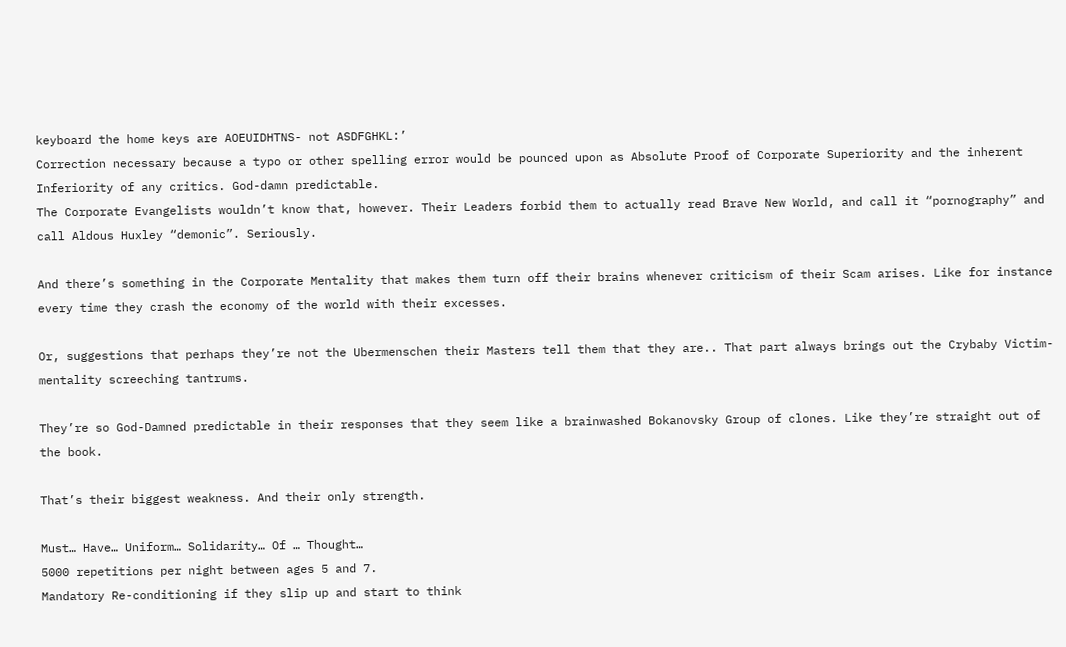keyboard the home keys are AOEUIDHTNS- not ASDFGHKL:’
Correction necessary because a typo or other spelling error would be pounced upon as Absolute Proof of Corporate Superiority and the inherent Inferiority of any critics. God-damn predictable.
The Corporate Evangelists wouldn’t know that, however. Their Leaders forbid them to actually read Brave New World, and call it “pornography” and call Aldous Huxley “demonic”. Seriously.

And there’s something in the Corporate Mentality that makes them turn off their brains whenever criticism of their Scam arises. Like for instance every time they crash the economy of the world with their excesses.

Or, suggestions that perhaps they’re not the Ubermenschen their Masters tell them that they are.. That part always brings out the Crybaby Victim-mentality screeching tantrums.

They’re so God-Damned predictable in their responses that they seem like a brainwashed Bokanovsky Group of clones. Like they’re straight out of the book.

That’s their biggest weakness. And their only strength.

Must… Have… Uniform… Solidarity… Of … Thought…
5000 repetitions per night between ages 5 and 7.
Mandatory Re-conditioning if they slip up and start to think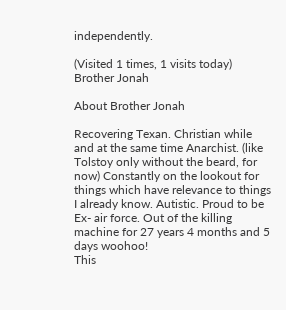independently.

(Visited 1 times, 1 visits today)
Brother Jonah

About Brother Jonah

Recovering Texan. Christian while and at the same time Anarchist. (like Tolstoy only without the beard, for now) Constantly on the lookout for things which have relevance to things I already know. Autistic. Proud to be Ex- air force. Out of the killing machine for 27 years 4 months and 5 days woohoo!
This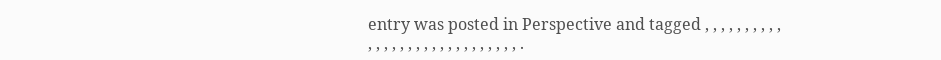entry was posted in Perspective and tagged , , , , , , , , , , , , , , , , , , , , , , , , , , , , , .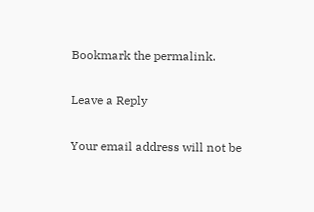Bookmark the permalink.

Leave a Reply

Your email address will not be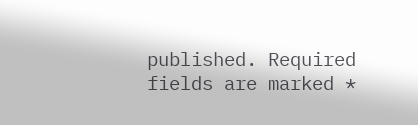published. Required fields are marked *